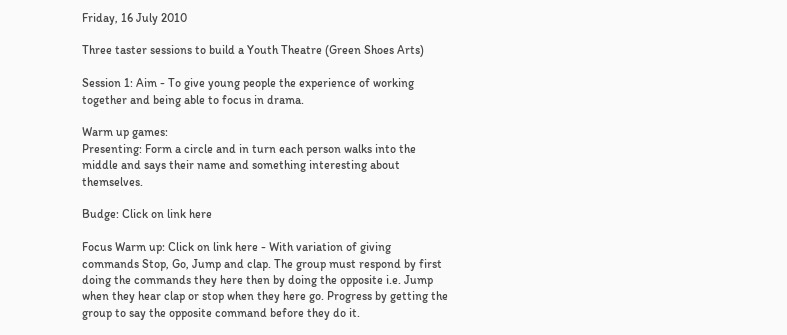Friday, 16 July 2010

Three taster sessions to build a Youth Theatre (Green Shoes Arts)

Session 1: Aim - To give young people the experience of working together and being able to focus in drama.

Warm up games:
Presenting: Form a circle and in turn each person walks into the middle and says their name and something interesting about themselves.

Budge: Click on link here

Focus Warm up: Click on link here - With variation of giving commands Stop, Go, Jump and clap. The group must respond by first doing the commands they here then by doing the opposite i.e. Jump when they hear clap or stop when they here go. Progress by getting the group to say the opposite command before they do it.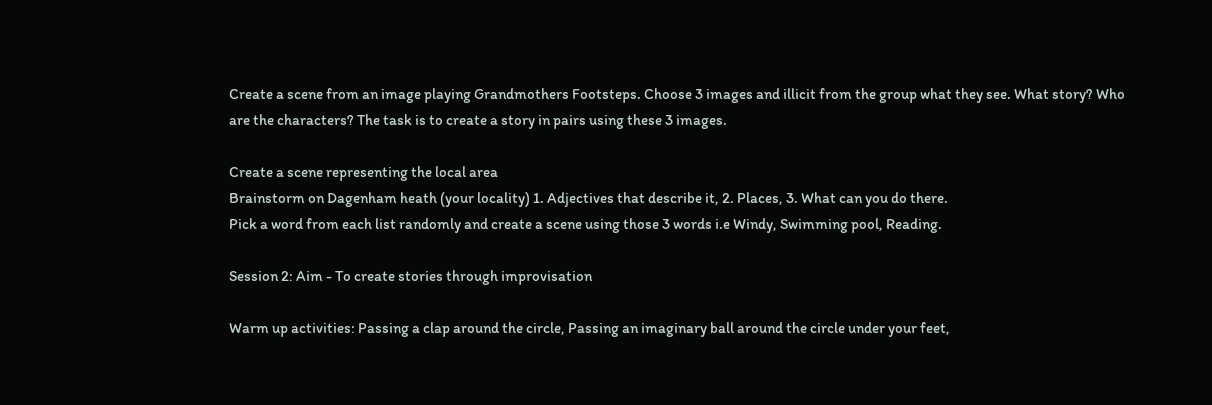Create a scene from an image playing Grandmothers Footsteps. Choose 3 images and illicit from the group what they see. What story? Who are the characters? The task is to create a story in pairs using these 3 images.

Create a scene representing the local area
Brainstorm on Dagenham heath (your locality) 1. Adjectives that describe it, 2. Places, 3. What can you do there.
Pick a word from each list randomly and create a scene using those 3 words i.e Windy, Swimming pool, Reading.

Session 2: Aim - To create stories through improvisation

Warm up activities: Passing a clap around the circle, Passing an imaginary ball around the circle under your feet,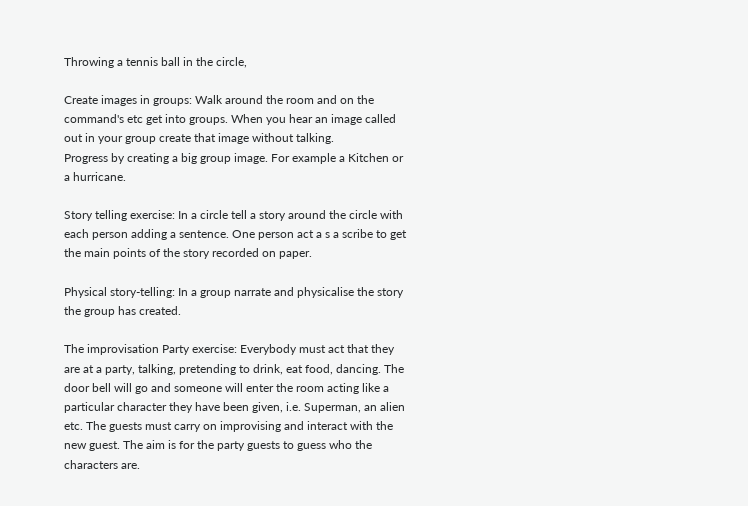Throwing a tennis ball in the circle,

Create images in groups: Walk around the room and on the command's etc get into groups. When you hear an image called out in your group create that image without talking.
Progress by creating a big group image. For example a Kitchen or a hurricane.

Story telling exercise: In a circle tell a story around the circle with each person adding a sentence. One person act a s a scribe to get the main points of the story recorded on paper.

Physical story-telling: In a group narrate and physicalise the story the group has created.

The improvisation Party exercise: Everybody must act that they are at a party, talking, pretending to drink, eat food, dancing. The door bell will go and someone will enter the room acting like a particular character they have been given, i.e. Superman, an alien etc. The guests must carry on improvising and interact with the new guest. The aim is for the party guests to guess who the characters are.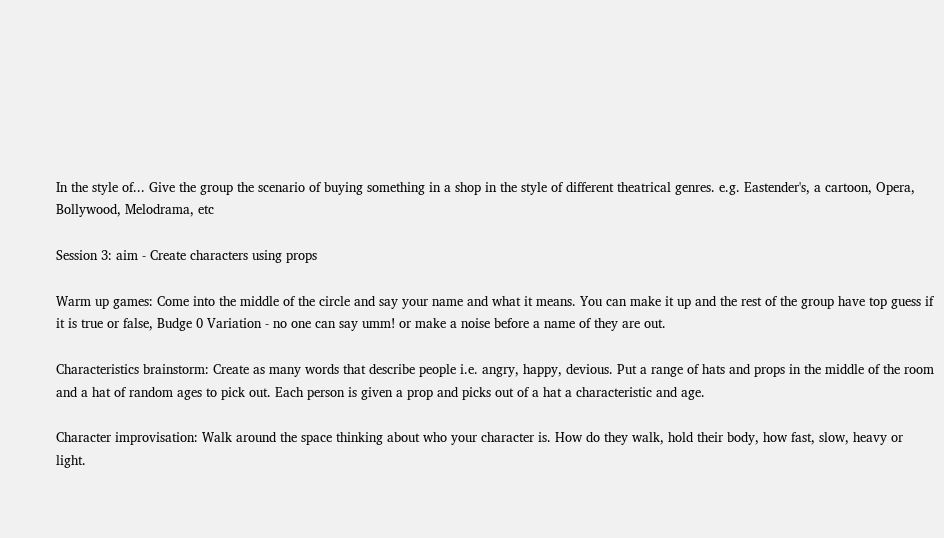In the style of... Give the group the scenario of buying something in a shop in the style of different theatrical genres. e.g. Eastender's, a cartoon, Opera, Bollywood, Melodrama, etc

Session 3: aim - Create characters using props

Warm up games: Come into the middle of the circle and say your name and what it means. You can make it up and the rest of the group have top guess if it is true or false, Budge 0 Variation - no one can say umm! or make a noise before a name of they are out.

Characteristics brainstorm: Create as many words that describe people i.e. angry, happy, devious. Put a range of hats and props in the middle of the room and a hat of random ages to pick out. Each person is given a prop and picks out of a hat a characteristic and age.

Character improvisation: Walk around the space thinking about who your character is. How do they walk, hold their body, how fast, slow, heavy or light.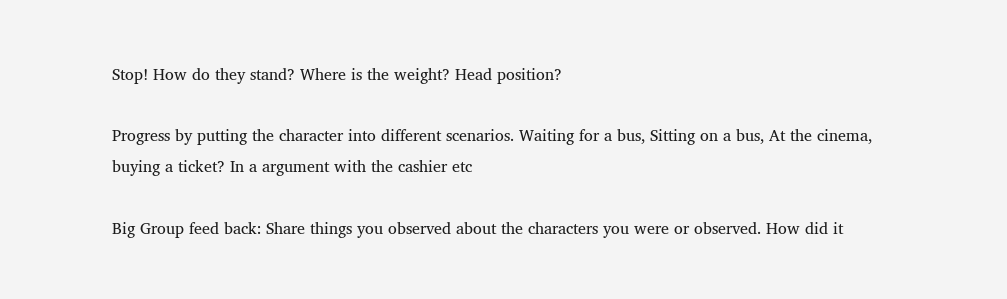Stop! How do they stand? Where is the weight? Head position?

Progress by putting the character into different scenarios. Waiting for a bus, Sitting on a bus, At the cinema, buying a ticket? In a argument with the cashier etc

Big Group feed back: Share things you observed about the characters you were or observed. How did it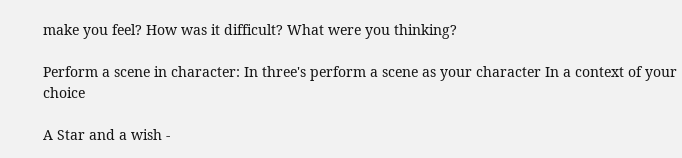make you feel? How was it difficult? What were you thinking?

Perform a scene in character: In three's perform a scene as your character In a context of your choice

A Star and a wish -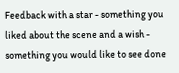Feedback with a star - something you liked about the scene and a wish - something you would like to see done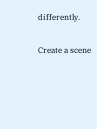differently.

Create a scene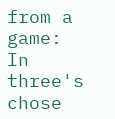from a game: In three's chose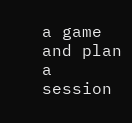a game and plan a session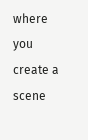where you create a scene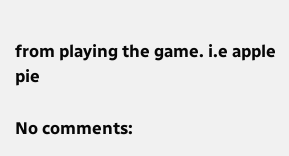from playing the game. i.e apple pie

No comments: